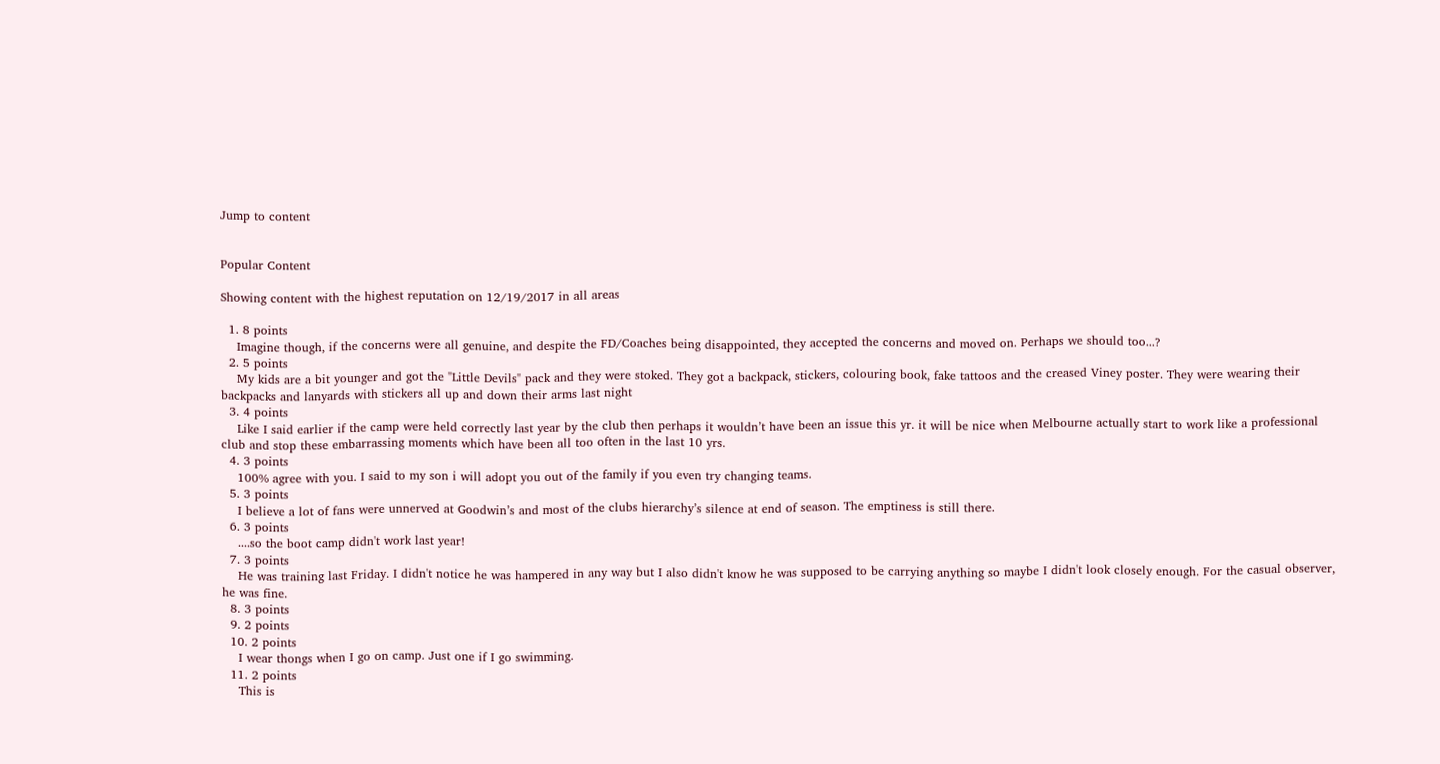Jump to content


Popular Content

Showing content with the highest reputation on 12/19/2017 in all areas

  1. 8 points
    Imagine though, if the concerns were all genuine, and despite the FD/Coaches being disappointed, they accepted the concerns and moved on. Perhaps we should too...?
  2. 5 points
    My kids are a bit younger and got the "Little Devils" pack and they were stoked. They got a backpack, stickers, colouring book, fake tattoos and the creased Viney poster. They were wearing their backpacks and lanyards with stickers all up and down their arms last night
  3. 4 points
    Like I said earlier if the camp were held correctly last year by the club then perhaps it wouldn’t have been an issue this yr. it will be nice when Melbourne actually start to work like a professional club and stop these embarrassing moments which have been all too often in the last 10 yrs.
  4. 3 points
    100% agree with you. I said to my son i will adopt you out of the family if you even try changing teams.
  5. 3 points
    I believe a lot of fans were unnerved at Goodwin’s and most of the clubs hierarchy’s silence at end of season. The emptiness is still there.
  6. 3 points
    ....so the boot camp didn't work last year!
  7. 3 points
    He was training last Friday. I didn't notice he was hampered in any way but I also didn't know he was supposed to be carrying anything so maybe I didn't look closely enough. For the casual observer, he was fine.
  8. 3 points
  9. 2 points
  10. 2 points
    I wear thongs when I go on camp. Just one if I go swimming.
  11. 2 points
    This is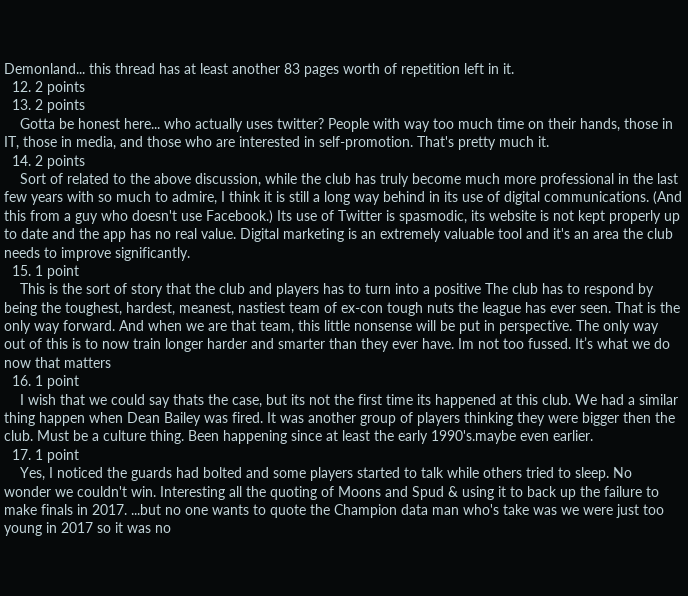Demonland... this thread has at least another 83 pages worth of repetition left in it.
  12. 2 points
  13. 2 points
    Gotta be honest here... who actually uses twitter? People with way too much time on their hands, those in IT, those in media, and those who are interested in self-promotion. That's pretty much it.
  14. 2 points
    Sort of related to the above discussion, while the club has truly become much more professional in the last few years with so much to admire, I think it is still a long way behind in its use of digital communications. (And this from a guy who doesn't use Facebook.) Its use of Twitter is spasmodic, its website is not kept properly up to date and the app has no real value. Digital marketing is an extremely valuable tool and it's an area the club needs to improve significantly.
  15. 1 point
    This is the sort of story that the club and players has to turn into a positive The club has to respond by being the toughest, hardest, meanest, nastiest team of ex-con tough nuts the league has ever seen. That is the only way forward. And when we are that team, this little nonsense will be put in perspective. The only way out of this is to now train longer harder and smarter than they ever have. Im not too fussed. It’s what we do now that matters
  16. 1 point
    I wish that we could say thats the case, but its not the first time its happened at this club. We had a similar thing happen when Dean Bailey was fired. It was another group of players thinking they were bigger then the club. Must be a culture thing. Been happening since at least the early 1990's.maybe even earlier.
  17. 1 point
    Yes, I noticed the guards had bolted and some players started to talk while others tried to sleep. No wonder we couldn't win. Interesting all the quoting of Moons and Spud & using it to back up the failure to make finals in 2017. ...but no one wants to quote the Champion data man who's take was we were just too young in 2017 so it was no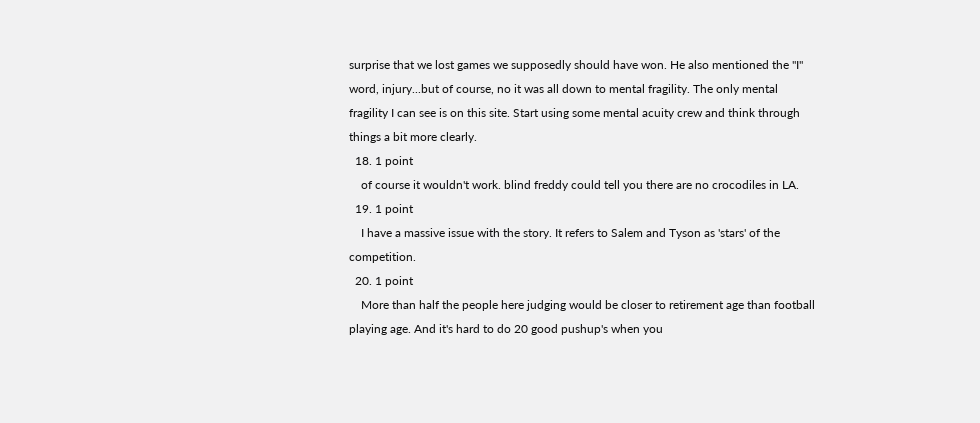surprise that we lost games we supposedly should have won. He also mentioned the "I" word, injury...but of course, no it was all down to mental fragility. The only mental fragility I can see is on this site. Start using some mental acuity crew and think through things a bit more clearly.
  18. 1 point
    of course it wouldn't work. blind freddy could tell you there are no crocodiles in LA.
  19. 1 point
    I have a massive issue with the story. It refers to Salem and Tyson as 'stars' of the competition.
  20. 1 point
    More than half the people here judging would be closer to retirement age than football playing age. And it's hard to do 20 good pushup's when you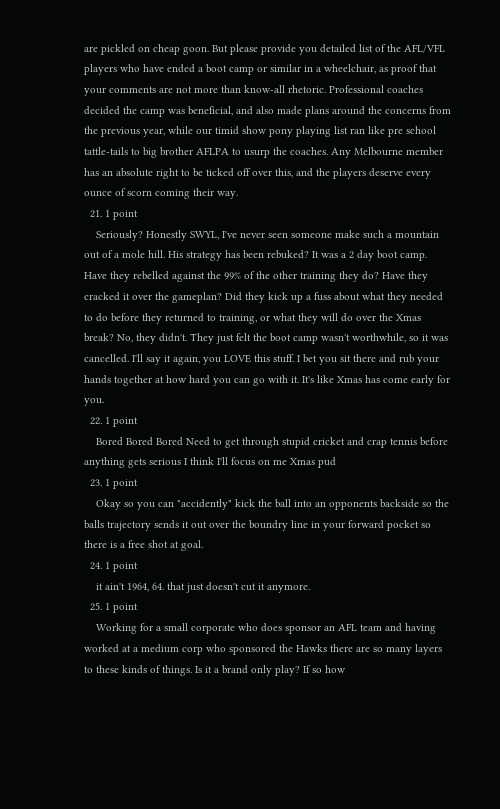are pickled on cheap goon. But please provide you detailed list of the AFL/VFL players who have ended a boot camp or similar in a wheelchair, as proof that your comments are not more than know-all rhetoric. Professional coaches decided the camp was beneficial, and also made plans around the concerns from the previous year, while our timid show pony playing list ran like pre school tattle-tails to big brother AFLPA to usurp the coaches. Any Melbourne member has an absolute right to be ticked off over this, and the players deserve every ounce of scorn coming their way.
  21. 1 point
    Seriously? Honestly SWYL, I've never seen someone make such a mountain out of a mole hill. His strategy has been rebuked? It was a 2 day boot camp. Have they rebelled against the 99% of the other training they do? Have they cracked it over the gameplan? Did they kick up a fuss about what they needed to do before they returned to training, or what they will do over the Xmas break? No, they didn't. They just felt the boot camp wasn't worthwhile, so it was cancelled. I'll say it again, you LOVE this stuff. I bet you sit there and rub your hands together at how hard you can go with it. It's like Xmas has come early for you.
  22. 1 point
    Bored Bored Bored Need to get through stupid cricket and crap tennis before anything gets serious I think I'll focus on me Xmas pud
  23. 1 point
    Okay so you can "accidently" kick the ball into an opponents backside so the balls trajectory sends it out over the boundry line in your forward pocket so there is a free shot at goal.
  24. 1 point
    it ain't 1964, 64. that just doesn't cut it anymore.
  25. 1 point
    Working for a small corporate who does sponsor an AFL team and having worked at a medium corp who sponsored the Hawks there are so many layers to these kinds of things. Is it a brand only play? If so how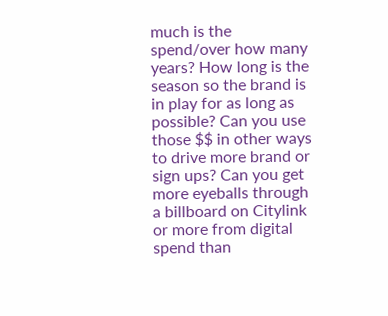much is the spend/over how many years? How long is the season so the brand is in play for as long as possible? Can you use those $$ in other ways to drive more brand or sign ups? Can you get more eyeballs through a billboard on Citylink or more from digital spend than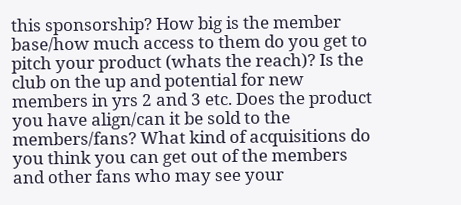this sponsorship? How big is the member base/how much access to them do you get to pitch your product (whats the reach)? Is the club on the up and potential for new members in yrs 2 and 3 etc. Does the product you have align/can it be sold to the members/fans? What kind of acquisitions do you think you can get out of the members and other fans who may see your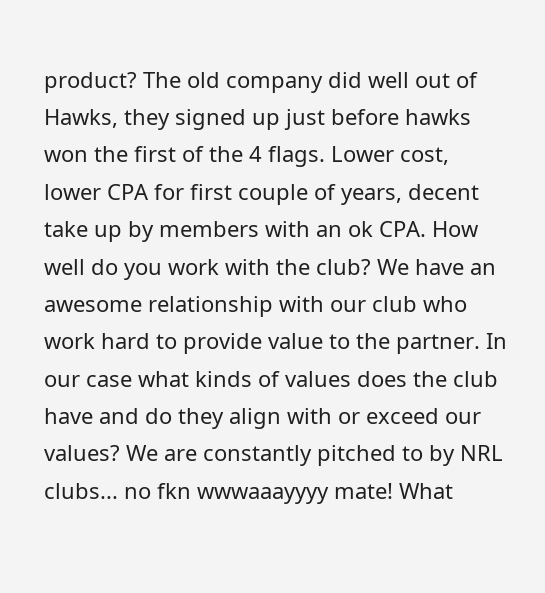product? The old company did well out of Hawks, they signed up just before hawks won the first of the 4 flags. Lower cost, lower CPA for first couple of years, decent take up by members with an ok CPA. How well do you work with the club? We have an awesome relationship with our club who work hard to provide value to the partner. In our case what kinds of values does the club have and do they align with or exceed our values? We are constantly pitched to by NRL clubs... no fkn wwwaaayyyy mate! What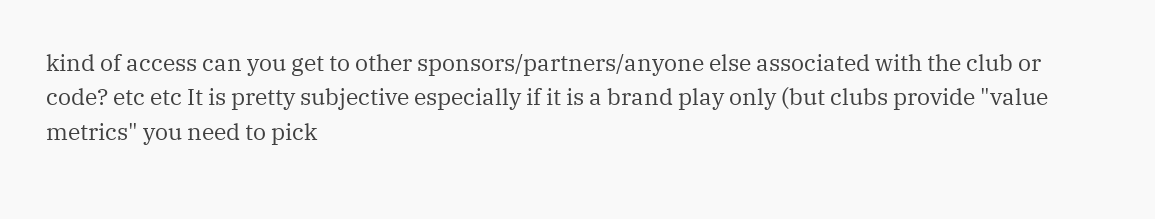kind of access can you get to other sponsors/partners/anyone else associated with the club or code? etc etc It is pretty subjective especially if it is a brand play only (but clubs provide "value metrics" you need to pick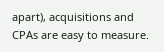apart), acquisitions and CPAs are easy to measure.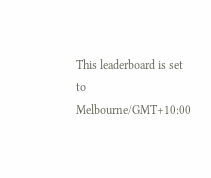This leaderboard is set to Melbourne/GMT+10:00